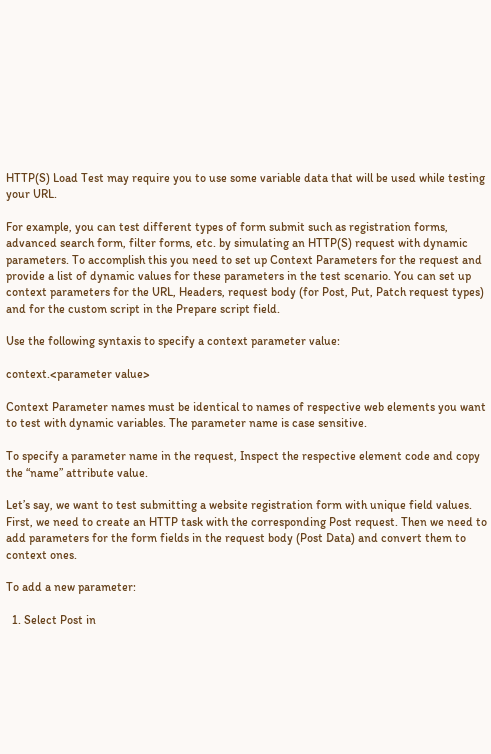HTTP(S) Load Test may require you to use some variable data that will be used while testing your URL.

For example, you can test different types of form submit such as registration forms, advanced search form, filter forms, etc. by simulating an HTTP(S) request with dynamic parameters. To accomplish this you need to set up Context Parameters for the request and provide a list of dynamic values for these parameters in the test scenario. You can set up context parameters for the URL, Headers, request body (for Post, Put, Patch request types) and for the custom script in the Prepare script field.

Use the following syntaxis to specify a context parameter value:

context.<parameter value>

Context Parameter names must be identical to names of respective web elements you want to test with dynamic variables. The parameter name is case sensitive.

To specify a parameter name in the request, Inspect the respective element code and copy the “name” attribute value.

Let’s say, we want to test submitting a website registration form with unique field values. First, we need to create an HTTP task with the corresponding Post request. Then we need to add parameters for the form fields in the request body (Post Data) and convert them to context ones.

To add a new parameter:

  1. Select Post in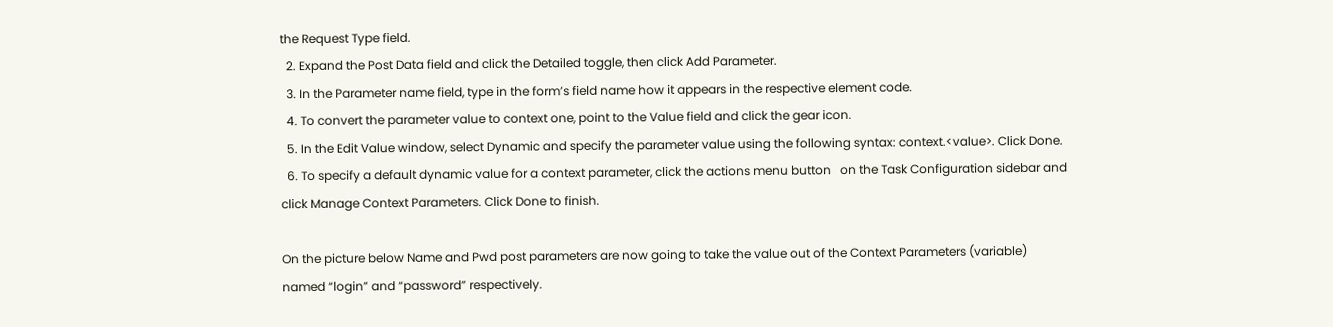the Request Type field.
  2. Expand the Post Data field and click the Detailed toggle, then click Add Parameter.
  3. In the Parameter name field, type in the form’s field name how it appears in the respective element code.
  4. To convert the parameter value to context one, point to the Value field and click the gear icon.
  5. In the Edit Value window, select Dynamic and specify the parameter value using the following syntax: context.<value>. Click Done.
  6. To specify a default dynamic value for a context parameter, click the actions menu button   on the Task Configuration sidebar and click Manage Context Parameters. Click Done to finish.

On the picture below Name and Pwd post parameters are now going to take the value out of the Context Parameters (variable) named “login” and “password” respectively.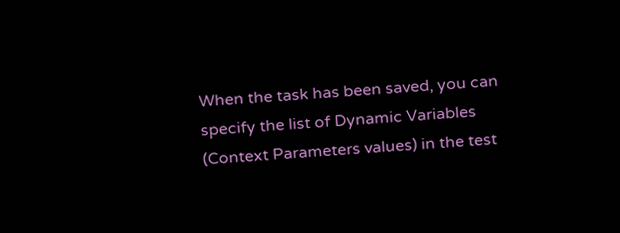When the task has been saved, you can specify the list of Dynamic Variables (Context Parameters values) in the test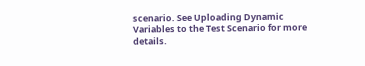scenario. See Uploading Dynamic Variables to the Test Scenario for more details.